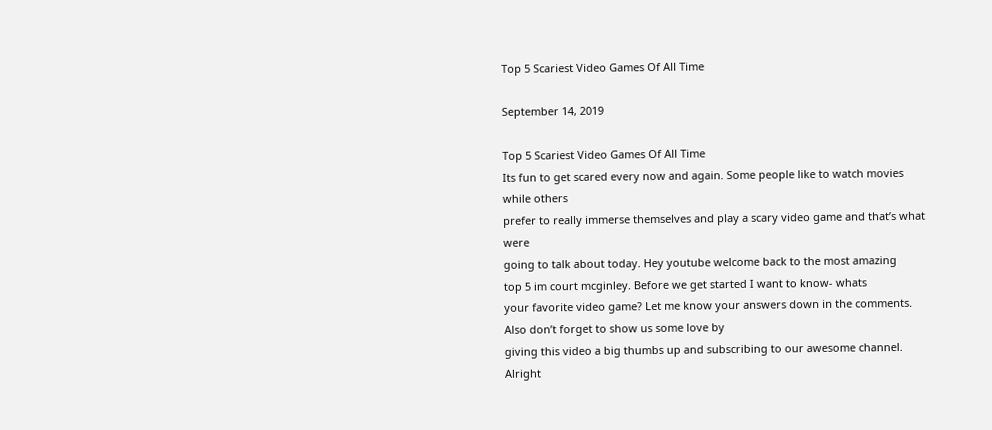Top 5 Scariest Video Games Of All Time

September 14, 2019

Top 5 Scariest Video Games Of All Time
Its fun to get scared every now and again. Some people like to watch movies while others
prefer to really immerse themselves and play a scary video game and that’s what were
going to talk about today. Hey youtube welcome back to the most amazing
top 5 im court mcginley. Before we get started I want to know- whats
your favorite video game? Let me know your answers down in the comments. Also don’t forget to show us some love by
giving this video a big thumbs up and subscribing to our awesome channel. Alright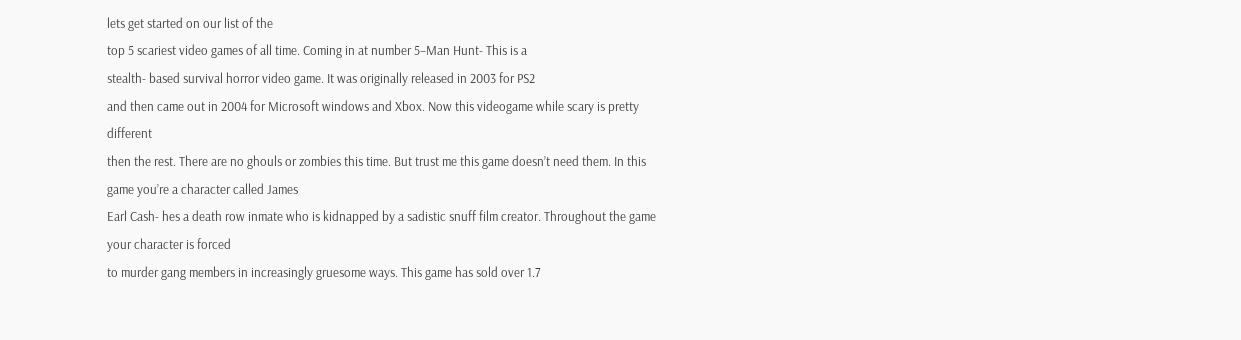lets get started on our list of the
top 5 scariest video games of all time. Coming in at number 5–Man Hunt- This is a
stealth- based survival horror video game. It was originally released in 2003 for PS2
and then came out in 2004 for Microsoft windows and Xbox. Now this videogame while scary is pretty different
then the rest. There are no ghouls or zombies this time. But trust me this game doesn’t need them. In this game you’re a character called James
Earl Cash- hes a death row inmate who is kidnapped by a sadistic snuff film creator. Throughout the game your character is forced
to murder gang members in increasingly gruesome ways. This game has sold over 1.7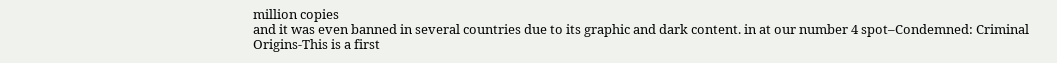million copies
and it was even banned in several countries due to its graphic and dark content. in at our number 4 spot–Condemned: Criminal
Origins-This is a first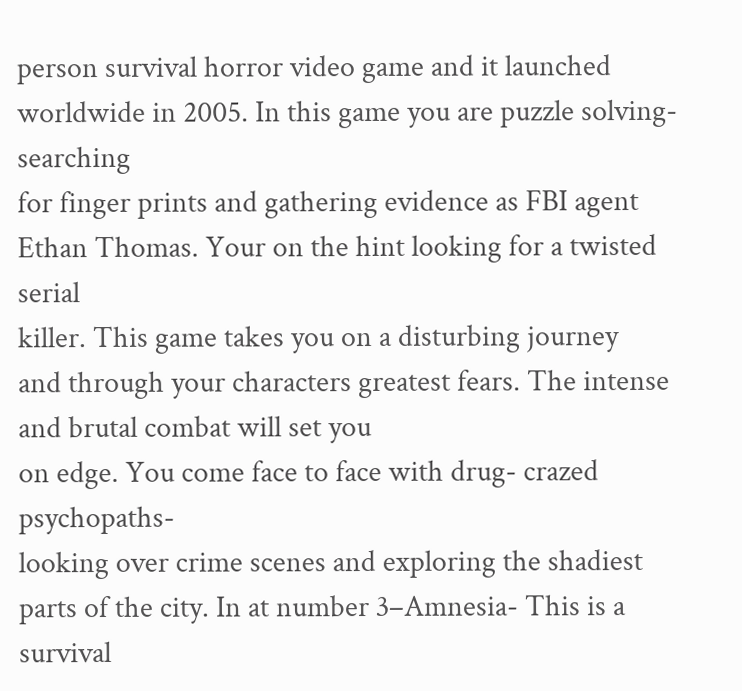person survival horror video game and it launched worldwide in 2005. In this game you are puzzle solving- searching
for finger prints and gathering evidence as FBI agent Ethan Thomas. Your on the hint looking for a twisted serial
killer. This game takes you on a disturbing journey
and through your characters greatest fears. The intense and brutal combat will set you
on edge. You come face to face with drug- crazed psychopaths-
looking over crime scenes and exploring the shadiest parts of the city. In at number 3–Amnesia- This is a survival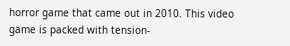horror game that came out in 2010. This video game is packed with tension-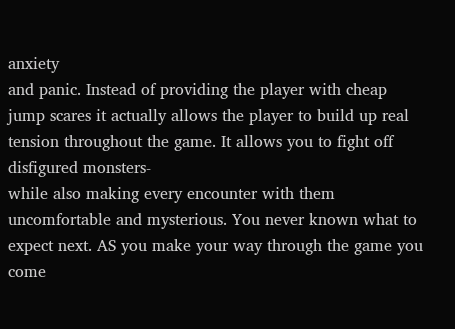anxiety
and panic. Instead of providing the player with cheap
jump scares it actually allows the player to build up real tension throughout the game. It allows you to fight off disfigured monsters-
while also making every encounter with them uncomfortable and mysterious. You never known what to expect next. AS you make your way through the game you
come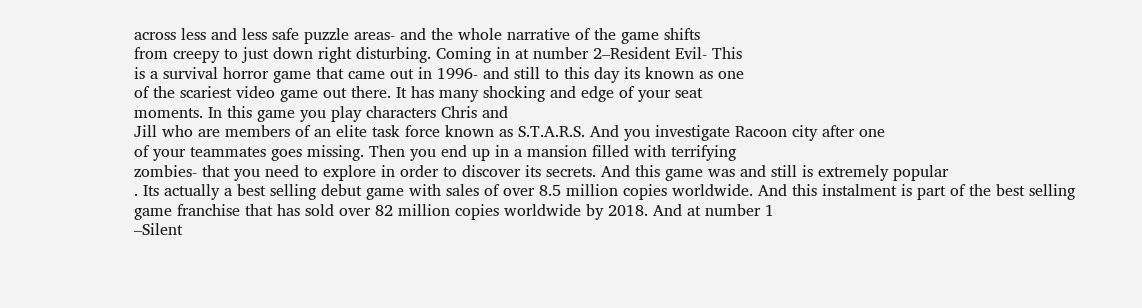across less and less safe puzzle areas- and the whole narrative of the game shifts
from creepy to just down right disturbing. Coming in at number 2–Resident Evil- This
is a survival horror game that came out in 1996- and still to this day its known as one
of the scariest video game out there. It has many shocking and edge of your seat
moments. In this game you play characters Chris and
Jill who are members of an elite task force known as S.T.A.R.S. And you investigate Racoon city after one
of your teammates goes missing. Then you end up in a mansion filled with terrifying
zombies- that you need to explore in order to discover its secrets. And this game was and still is extremely popular
. Its actually a best selling debut game with sales of over 8.5 million copies worldwide. And this instalment is part of the best selling
game franchise that has sold over 82 million copies worldwide by 2018. And at number 1
–Silent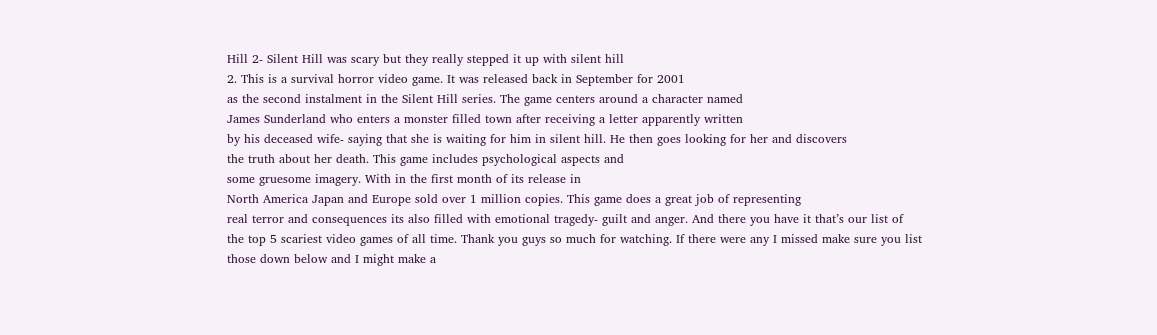Hill 2- Silent Hill was scary but they really stepped it up with silent hill
2. This is a survival horror video game. It was released back in September for 2001
as the second instalment in the Silent Hill series. The game centers around a character named
James Sunderland who enters a monster filled town after receiving a letter apparently written
by his deceased wife- saying that she is waiting for him in silent hill. He then goes looking for her and discovers
the truth about her death. This game includes psychological aspects and
some gruesome imagery. With in the first month of its release in
North America Japan and Europe sold over 1 million copies. This game does a great job of representing
real terror and consequences its also filled with emotional tragedy- guilt and anger. And there you have it that’s our list of
the top 5 scariest video games of all time. Thank you guys so much for watching. If there were any I missed make sure you list
those down below and I might make a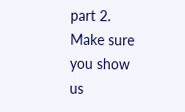part 2. Make sure you show us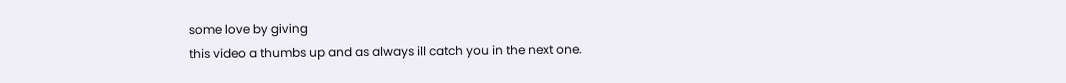some love by giving
this video a thumbs up and as always ill catch you in the next one.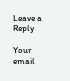Leave a Reply

Your email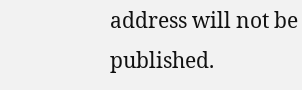address will not be published.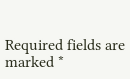Required fields are marked *